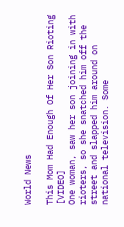World News

This Mom Had Enough Of Her Son Rioting [VIDEO]
One woman, saw her son joining in with rioters, so she snatched him off the street and slapped him around on national television. Some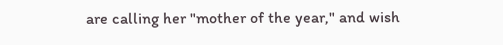are calling her "mother of the year," and wish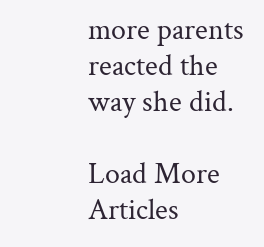more parents reacted the way she did.

Load More Articles